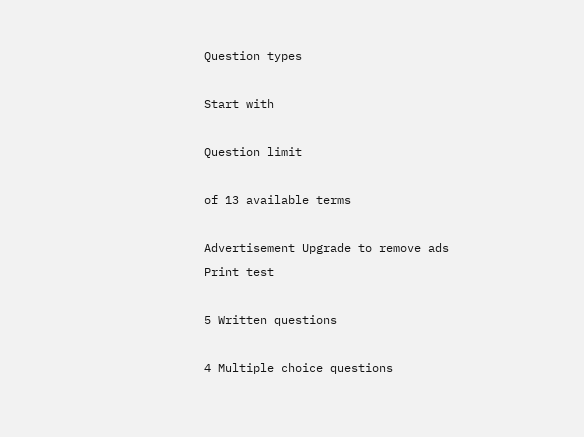Question types

Start with

Question limit

of 13 available terms

Advertisement Upgrade to remove ads
Print test

5 Written questions

4 Multiple choice questions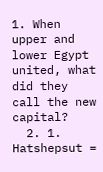1. When upper and lower Egypt united, what did they call the new capital?
  2. 1. Hatshepsut =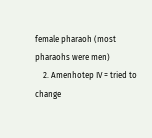female pharaoh (most pharaohs were men)
    2. Amenhotep IV = tried to change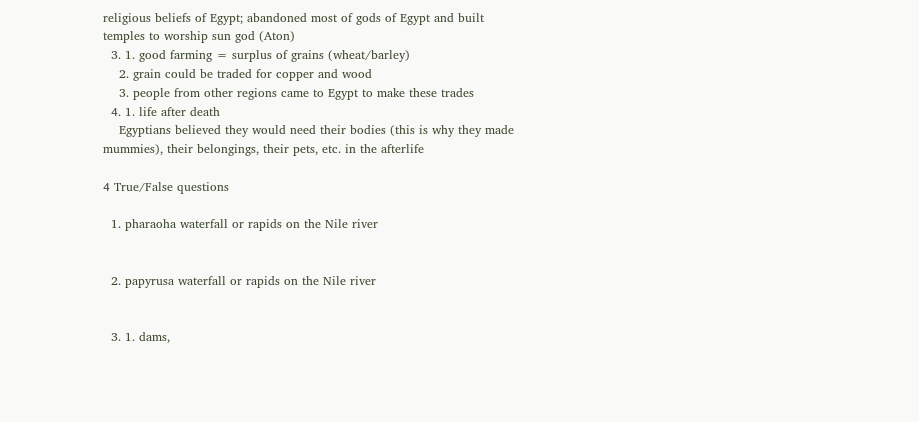religious beliefs of Egypt; abandoned most of gods of Egypt and built temples to worship sun god (Aton)
  3. 1. good farming = surplus of grains (wheat/barley)
    2. grain could be traded for copper and wood
    3. people from other regions came to Egypt to make these trades
  4. 1. life after death
    Egyptians believed they would need their bodies (this is why they made mummies), their belongings, their pets, etc. in the afterlife

4 True/False questions

  1. pharaoha waterfall or rapids on the Nile river


  2. papyrusa waterfall or rapids on the Nile river


  3. 1. dams,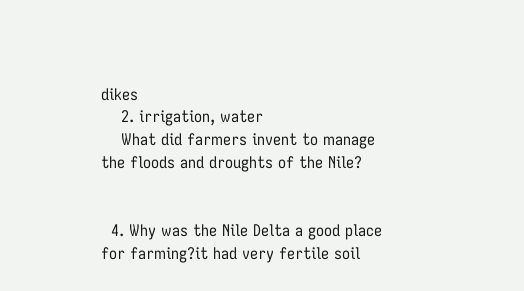dikes
    2. irrigation, water
    What did farmers invent to manage the floods and droughts of the Nile?


  4. Why was the Nile Delta a good place for farming?it had very fertile soil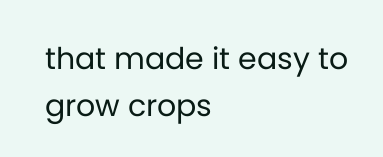that made it easy to grow crops